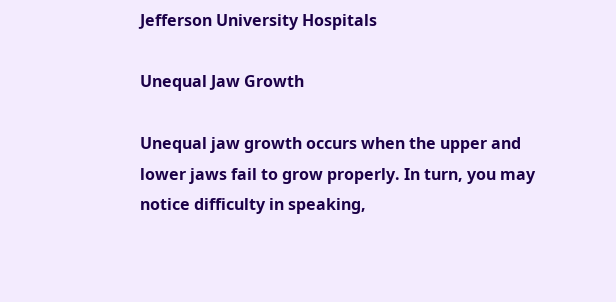Jefferson University Hospitals

Unequal Jaw Growth

Unequal jaw growth occurs when the upper and lower jaws fail to grow properly. In turn, you may notice difficulty in speaking,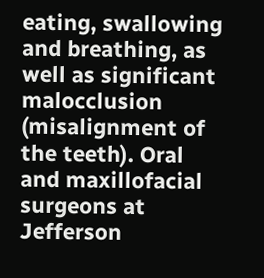eating, swallowing and breathing, as well as significant malocclusion (misalignment of the teeth). Oral and maxillofacial surgeons at Jefferson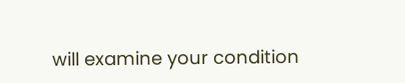will examine your condition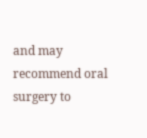and may recommend oral surgery to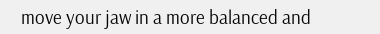move your jaw in a more balanced and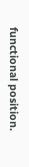functional position.